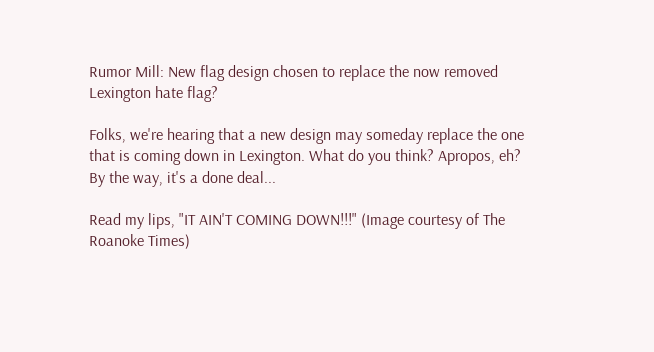Rumor Mill: New flag design chosen to replace the now removed Lexington hate flag?

Folks, we're hearing that a new design may someday replace the one that is coming down in Lexington. What do you think? Apropos, eh? By the way, it's a done deal...

Read my lips, "IT AIN'T COMING DOWN!!!" (Image courtesy of The Roanoke Times)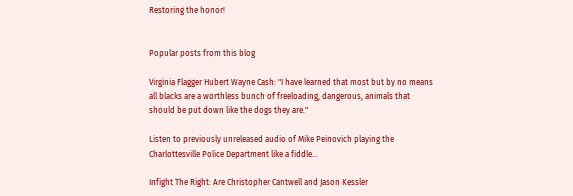Restoring the honor!


Popular posts from this blog

Virginia Flagger Hubert Wayne Cash: "I have learned that most but by no means all blacks are a worthless bunch of freeloading, dangerous, animals that should be put down like the dogs they are."

Listen to previously unreleased audio of Mike Peinovich playing the Charlottesville Police Department like a fiddle...

Infight The Right: Are Christopher Cantwell and Jason Kessler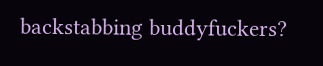backstabbing buddyfuckers?